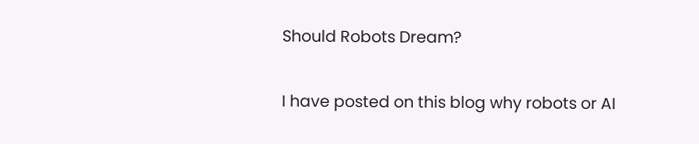Should Robots Dream?

I have posted on this blog why robots or AI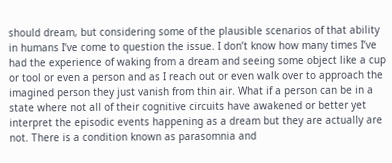should dream, but considering some of the plausible scenarios of that ability in humans I’ve come to question the issue. I don’t know how many times I’ve had the experience of waking from a dream and seeing some object like a cup or tool or even a person and as I reach out or even walk over to approach the imagined person they just vanish from thin air. What if a person can be in a state where not all of their cognitive circuits have awakened or better yet interpret the episodic events happening as a dream but they are actually are not. There is a condition known as parasomnia and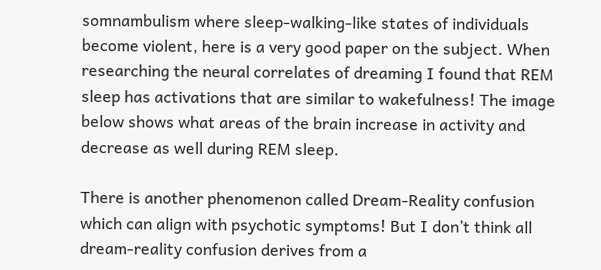somnambulism where sleep-walking-like states of individuals become violent, here is a very good paper on the subject. When researching the neural correlates of dreaming I found that REM sleep has activations that are similar to wakefulness! The image below shows what areas of the brain increase in activity and decrease as well during REM sleep.

There is another phenomenon called Dream-Reality confusion which can align with psychotic symptoms! But I don’t think all dream-reality confusion derives from a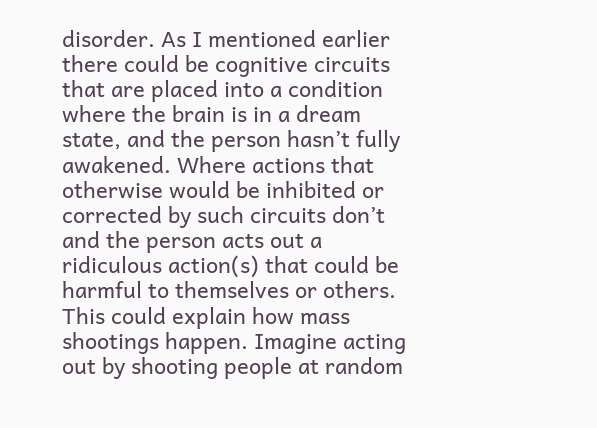disorder. As I mentioned earlier there could be cognitive circuits that are placed into a condition where the brain is in a dream state, and the person hasn’t fully awakened. Where actions that otherwise would be inhibited or corrected by such circuits don’t and the person acts out a ridiculous action(s) that could be harmful to themselves or others. This could explain how mass shootings happen. Imagine acting out by shooting people at random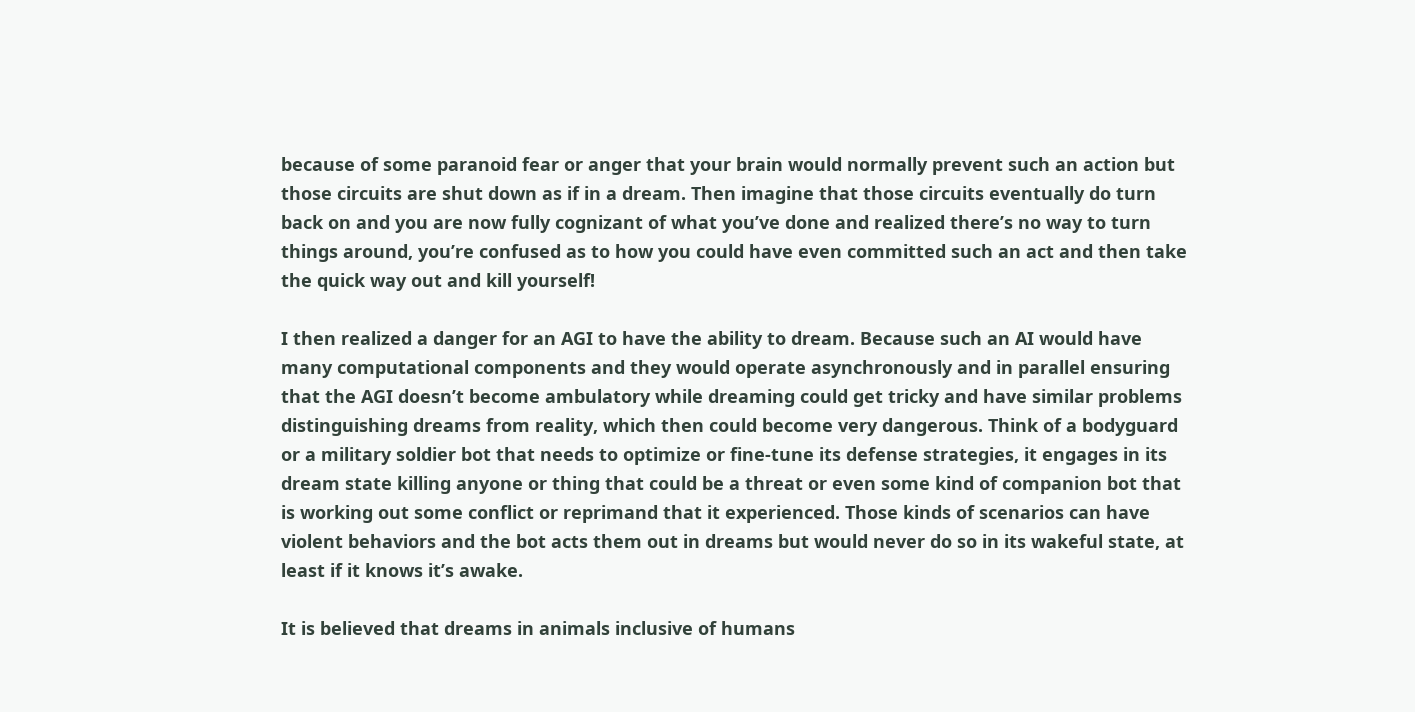because of some paranoid fear or anger that your brain would normally prevent such an action but those circuits are shut down as if in a dream. Then imagine that those circuits eventually do turn back on and you are now fully cognizant of what you’ve done and realized there’s no way to turn things around, you’re confused as to how you could have even committed such an act and then take the quick way out and kill yourself!

I then realized a danger for an AGI to have the ability to dream. Because such an AI would have many computational components and they would operate asynchronously and in parallel ensuring that the AGI doesn’t become ambulatory while dreaming could get tricky and have similar problems distinguishing dreams from reality, which then could become very dangerous. Think of a bodyguard or a military soldier bot that needs to optimize or fine-tune its defense strategies, it engages in its dream state killing anyone or thing that could be a threat or even some kind of companion bot that is working out some conflict or reprimand that it experienced. Those kinds of scenarios can have violent behaviors and the bot acts them out in dreams but would never do so in its wakeful state, at least if it knows it’s awake.

It is believed that dreams in animals inclusive of humans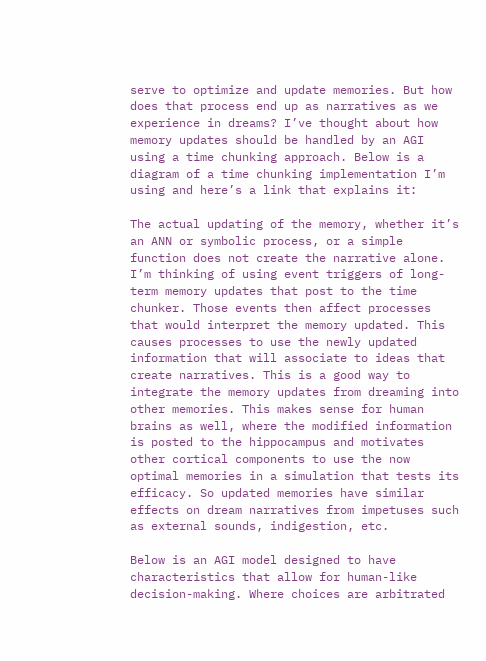serve to optimize and update memories. But how does that process end up as narratives as we experience in dreams? I’ve thought about how memory updates should be handled by an AGI using a time chunking approach. Below is a diagram of a time chunking implementation I’m using and here’s a link that explains it:

The actual updating of the memory, whether it’s an ANN or symbolic process, or a simple function does not create the narrative alone. I’m thinking of using event triggers of long-term memory updates that post to the time chunker. Those events then affect processes that would interpret the memory updated. This causes processes to use the newly updated information that will associate to ideas that create narratives. This is a good way to integrate the memory updates from dreaming into other memories. This makes sense for human brains as well, where the modified information is posted to the hippocampus and motivates other cortical components to use the now optimal memories in a simulation that tests its efficacy. So updated memories have similar effects on dream narratives from impetuses such as external sounds, indigestion, etc.

Below is an AGI model designed to have characteristics that allow for human-like decision-making. Where choices are arbitrated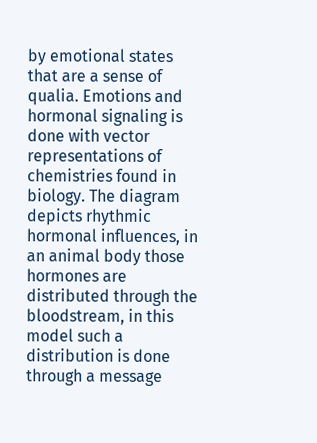by emotional states that are a sense of qualia. Emotions and hormonal signaling is done with vector representations of chemistries found in biology. The diagram depicts rhythmic hormonal influences, in an animal body those hormones are distributed through the bloodstream, in this model such a distribution is done through a message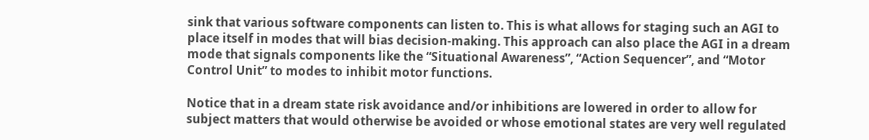sink that various software components can listen to. This is what allows for staging such an AGI to place itself in modes that will bias decision-making. This approach can also place the AGI in a dream mode that signals components like the “Situational Awareness”, “Action Sequencer”, and “Motor Control Unit” to modes to inhibit motor functions.

Notice that in a dream state risk avoidance and/or inhibitions are lowered in order to allow for subject matters that would otherwise be avoided or whose emotional states are very well regulated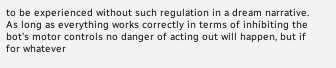to be experienced without such regulation in a dream narrative. As long as everything works correctly in terms of inhibiting the bot’s motor controls no danger of acting out will happen, but if for whatever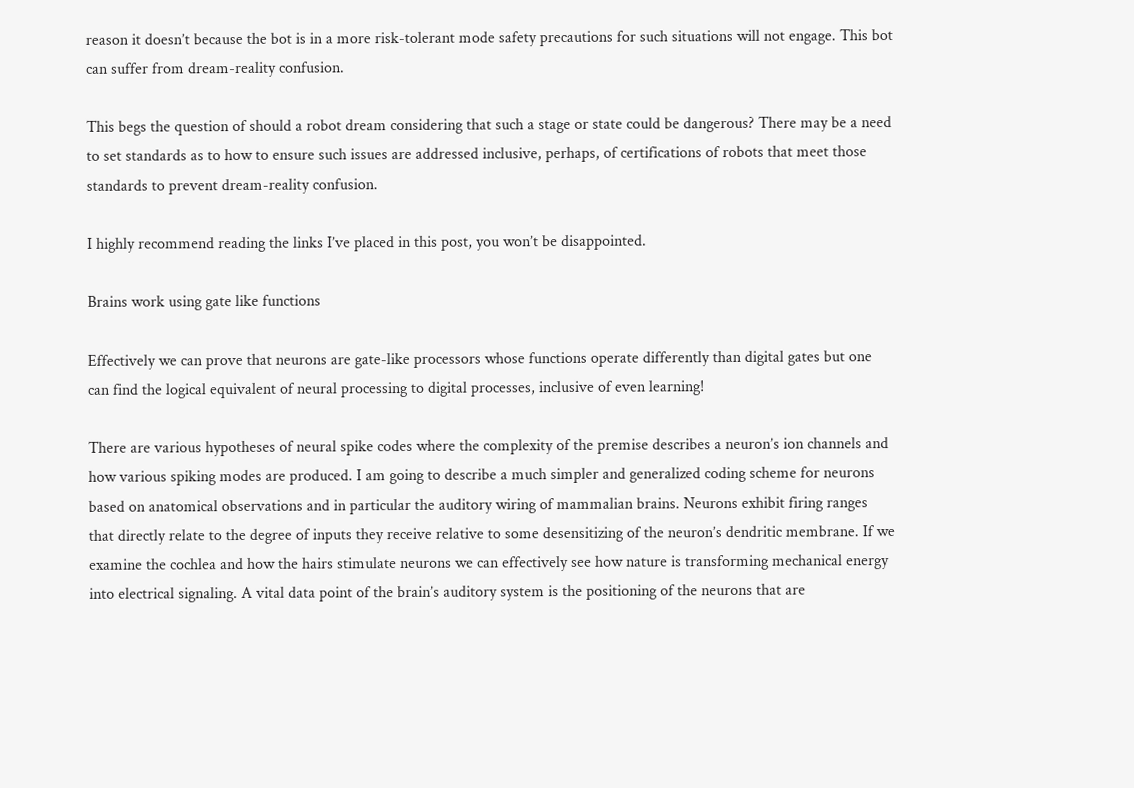reason it doesn’t because the bot is in a more risk-tolerant mode safety precautions for such situations will not engage. This bot can suffer from dream-reality confusion.

This begs the question of should a robot dream considering that such a stage or state could be dangerous? There may be a need to set standards as to how to ensure such issues are addressed inclusive, perhaps, of certifications of robots that meet those standards to prevent dream-reality confusion.

I highly recommend reading the links I’ve placed in this post, you won’t be disappointed.

Brains work using gate like functions

Effectively we can prove that neurons are gate-like processors whose functions operate differently than digital gates but one can find the logical equivalent of neural processing to digital processes, inclusive of even learning!

There are various hypotheses of neural spike codes where the complexity of the premise describes a neuron’s ion channels and how various spiking modes are produced. I am going to describe a much simpler and generalized coding scheme for neurons based on anatomical observations and in particular the auditory wiring of mammalian brains. Neurons exhibit firing ranges that directly relate to the degree of inputs they receive relative to some desensitizing of the neuron’s dendritic membrane. If we examine the cochlea and how the hairs stimulate neurons we can effectively see how nature is transforming mechanical energy into electrical signaling. A vital data point of the brain’s auditory system is the positioning of the neurons that are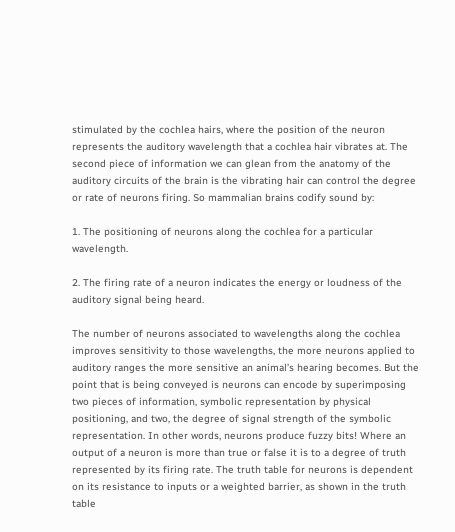stimulated by the cochlea hairs, where the position of the neuron represents the auditory wavelength that a cochlea hair vibrates at. The second piece of information we can glean from the anatomy of the auditory circuits of the brain is the vibrating hair can control the degree or rate of neurons firing. So mammalian brains codify sound by:

1. The positioning of neurons along the cochlea for a particular wavelength.

2. The firing rate of a neuron indicates the energy or loudness of the auditory signal being heard.

The number of neurons associated to wavelengths along the cochlea improves sensitivity to those wavelengths, the more neurons applied to auditory ranges the more sensitive an animal’s hearing becomes. But the point that is being conveyed is neurons can encode by superimposing two pieces of information, symbolic representation by physical positioning, and two, the degree of signal strength of the symbolic representation. In other words, neurons produce fuzzy bits! Where an output of a neuron is more than true or false it is to a degree of truth represented by its firing rate. The truth table for neurons is dependent on its resistance to inputs or a weighted barrier, as shown in the truth table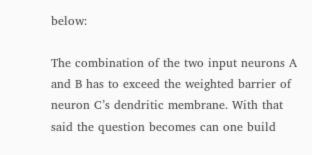below:

The combination of the two input neurons A and B has to exceed the weighted barrier of neuron C’s dendritic membrane. With that said the question becomes can one build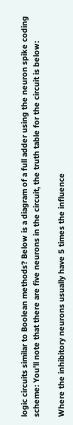logic circuits similar to Boolean methods? Below is a diagram of a full adder using the neuron spike coding scheme: You’ll note that there are five neurons in the circuit, the truth table for the circuit is below:

Where the inhibitory neurons usually have 5 times the influence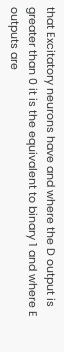that Excitatory neurons have and where the D output is greater than 0 it is the equivalent to binary 1 and where E outputs are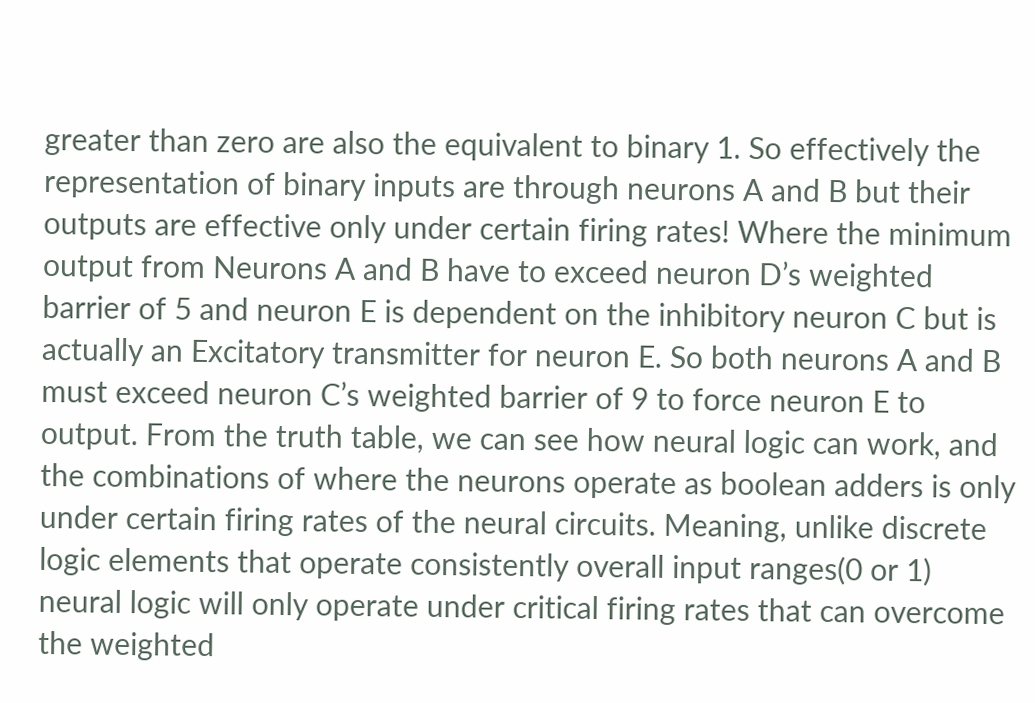greater than zero are also the equivalent to binary 1. So effectively the representation of binary inputs are through neurons A and B but their outputs are effective only under certain firing rates! Where the minimum output from Neurons A and B have to exceed neuron D’s weighted barrier of 5 and neuron E is dependent on the inhibitory neuron C but is actually an Excitatory transmitter for neuron E. So both neurons A and B must exceed neuron C’s weighted barrier of 9 to force neuron E to output. From the truth table, we can see how neural logic can work, and the combinations of where the neurons operate as boolean adders is only under certain firing rates of the neural circuits. Meaning, unlike discrete logic elements that operate consistently overall input ranges(0 or 1) neural logic will only operate under critical firing rates that can overcome the weighted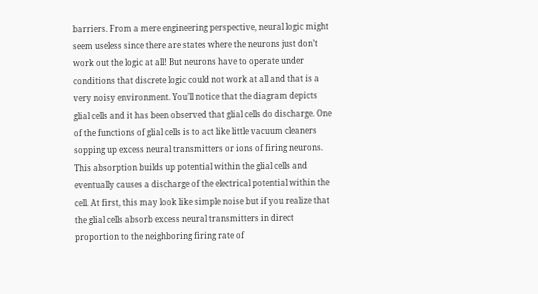barriers. From a mere engineering perspective, neural logic might seem useless since there are states where the neurons just don’t work out the logic at all! But neurons have to operate under conditions that discrete logic could not work at all and that is a very noisy environment. You’ll notice that the diagram depicts glial cells and it has been observed that glial cells do discharge. One of the functions of glial cells is to act like little vacuum cleaners sopping up excess neural transmitters or ions of firing neurons. This absorption builds up potential within the glial cells and eventually causes a discharge of the electrical potential within the cell. At first, this may look like simple noise but if you realize that the glial cells absorb excess neural transmitters in direct proportion to the neighboring firing rate of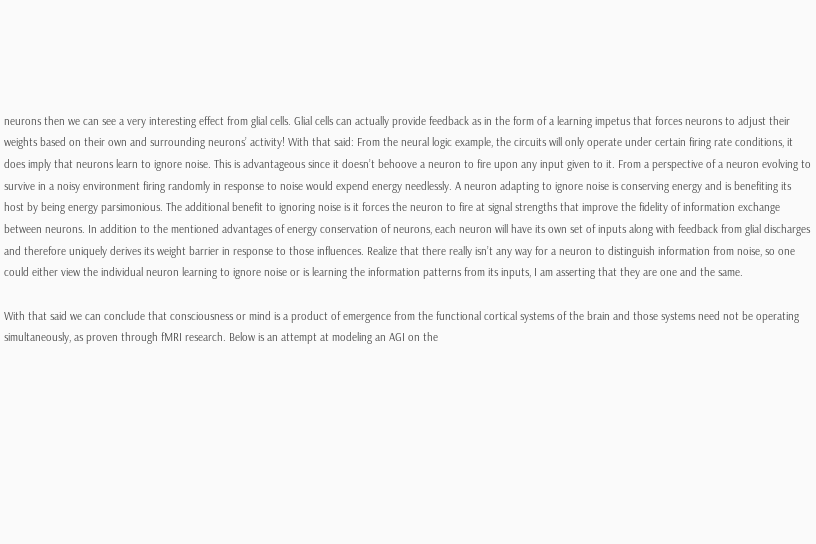neurons then we can see a very interesting effect from glial cells. Glial cells can actually provide feedback as in the form of a learning impetus that forces neurons to adjust their weights based on their own and surrounding neurons’ activity! With that said: From the neural logic example, the circuits will only operate under certain firing rate conditions, it does imply that neurons learn to ignore noise. This is advantageous since it doesn’t behoove a neuron to fire upon any input given to it. From a perspective of a neuron evolving to survive in a noisy environment firing randomly in response to noise would expend energy needlessly. A neuron adapting to ignore noise is conserving energy and is benefiting its host by being energy parsimonious. The additional benefit to ignoring noise is it forces the neuron to fire at signal strengths that improve the fidelity of information exchange between neurons. In addition to the mentioned advantages of energy conservation of neurons, each neuron will have its own set of inputs along with feedback from glial discharges and therefore uniquely derives its weight barrier in response to those influences. Realize that there really isn’t any way for a neuron to distinguish information from noise, so one could either view the individual neuron learning to ignore noise or is learning the information patterns from its inputs, I am asserting that they are one and the same.

With that said we can conclude that consciousness or mind is a product of emergence from the functional cortical systems of the brain and those systems need not be operating simultaneously, as proven through fMRI research. Below is an attempt at modeling an AGI on the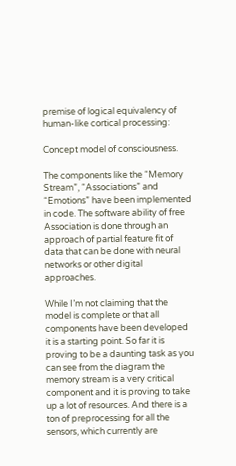premise of logical equivalency of human-like cortical processing:

Concept model of consciousness.

The components like the “Memory Stream”, “Associations” and “Emotions” have been implemented in code. The software ability of free Association is done through an approach of partial feature fit of data that can be done with neural networks or other digital approaches.

While I’m not claiming that the model is complete or that all components have been developed it is a starting point. So far it is proving to be a daunting task as you can see from the diagram the memory stream is a very critical component and it is proving to take up a lot of resources. And there is a ton of preprocessing for all the sensors, which currently are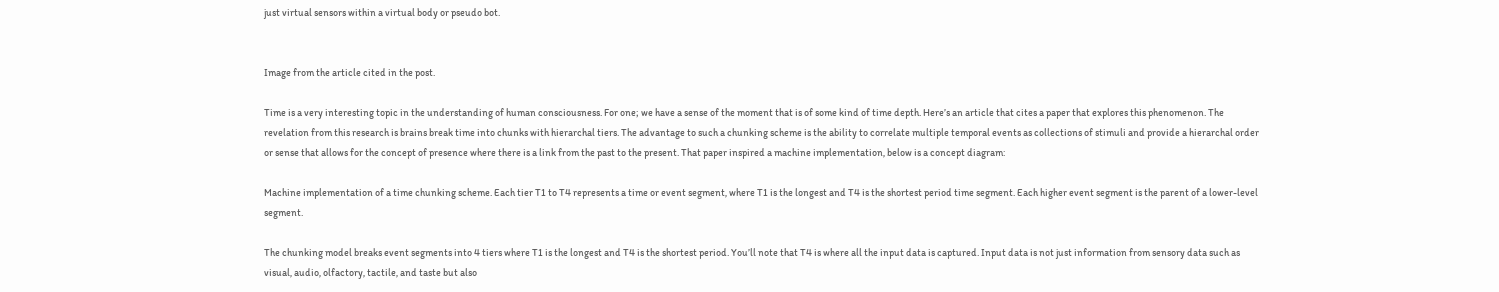just virtual sensors within a virtual body or pseudo bot.


Image from the article cited in the post.

Time is a very interesting topic in the understanding of human consciousness. For one; we have a sense of the moment that is of some kind of time depth. Here’s an article that cites a paper that explores this phenomenon. The revelation from this research is brains break time into chunks with hierarchal tiers. The advantage to such a chunking scheme is the ability to correlate multiple temporal events as collections of stimuli and provide a hierarchal order or sense that allows for the concept of presence where there is a link from the past to the present. That paper inspired a machine implementation, below is a concept diagram:

Machine implementation of a time chunking scheme. Each tier T1 to T4 represents a time or event segment, where T1 is the longest and T4 is the shortest period time segment. Each higher event segment is the parent of a lower-level segment.

The chunking model breaks event segments into 4 tiers where T1 is the longest and T4 is the shortest period. You’ll note that T4 is where all the input data is captured. Input data is not just information from sensory data such as visual, audio, olfactory, tactile, and taste but also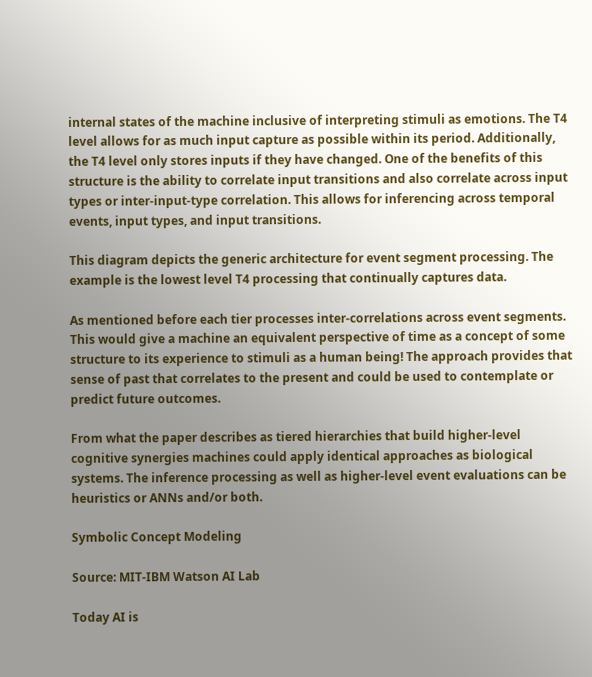internal states of the machine inclusive of interpreting stimuli as emotions. The T4 level allows for as much input capture as possible within its period. Additionally, the T4 level only stores inputs if they have changed. One of the benefits of this structure is the ability to correlate input transitions and also correlate across input types or inter-input-type correlation. This allows for inferencing across temporal events, input types, and input transitions.

This diagram depicts the generic architecture for event segment processing. The example is the lowest level T4 processing that continually captures data.

As mentioned before each tier processes inter-correlations across event segments. This would give a machine an equivalent perspective of time as a concept of some structure to its experience to stimuli as a human being! The approach provides that sense of past that correlates to the present and could be used to contemplate or predict future outcomes.

From what the paper describes as tiered hierarchies that build higher-level cognitive synergies machines could apply identical approaches as biological systems. The inference processing as well as higher-level event evaluations can be heuristics or ANNs and/or both.

Symbolic Concept Modeling

Source: MIT-IBM Watson AI Lab

Today AI is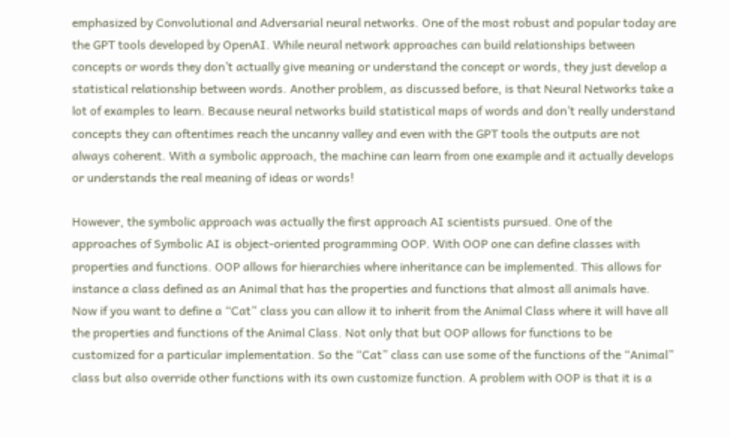emphasized by Convolutional and Adversarial neural networks. One of the most robust and popular today are the GPT tools developed by OpenAI. While neural network approaches can build relationships between concepts or words they don’t actually give meaning or understand the concept or words, they just develop a statistical relationship between words. Another problem, as discussed before, is that Neural Networks take a lot of examples to learn. Because neural networks build statistical maps of words and don’t really understand concepts they can oftentimes reach the uncanny valley and even with the GPT tools the outputs are not always coherent. With a symbolic approach, the machine can learn from one example and it actually develops or understands the real meaning of ideas or words!

However, the symbolic approach was actually the first approach AI scientists pursued. One of the approaches of Symbolic AI is object-oriented programming OOP. With OOP one can define classes with properties and functions. OOP allows for hierarchies where inheritance can be implemented. This allows for instance a class defined as an Animal that has the properties and functions that almost all animals have. Now if you want to define a “Cat” class you can allow it to inherit from the Animal Class where it will have all the properties and functions of the Animal Class. Not only that but OOP allows for functions to be customized for a particular implementation. So the “Cat” class can use some of the functions of the “Animal” class but also override other functions with its own customize function. A problem with OOP is that it is a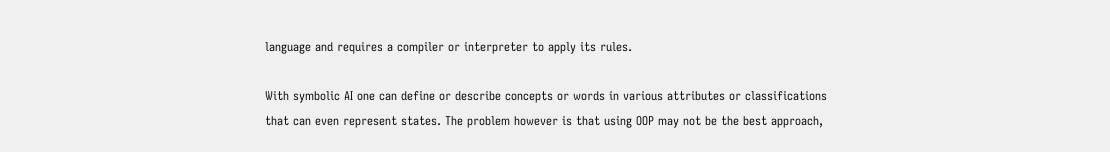language and requires a compiler or interpreter to apply its rules.

With symbolic AI one can define or describe concepts or words in various attributes or classifications that can even represent states. The problem however is that using OOP may not be the best approach,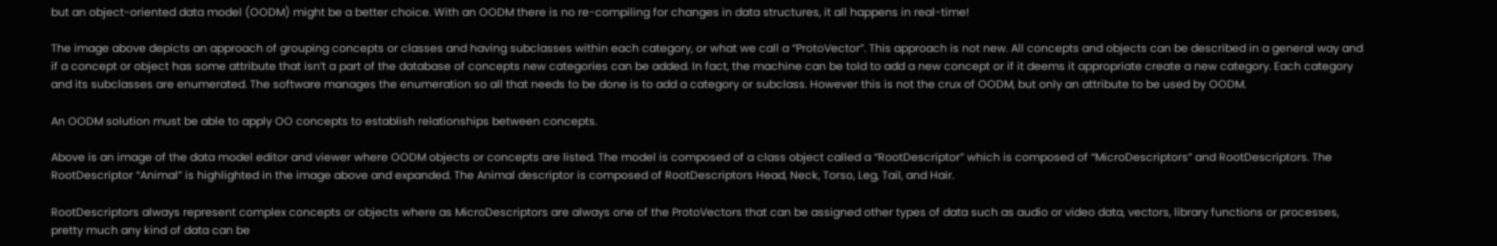but an object-oriented data model (OODM) might be a better choice. With an OODM there is no re-compiling for changes in data structures, it all happens in real-time!

The image above depicts an approach of grouping concepts or classes and having subclasses within each category, or what we call a “ProtoVector”. This approach is not new. All concepts and objects can be described in a general way and if a concept or object has some attribute that isn’t a part of the database of concepts new categories can be added. In fact, the machine can be told to add a new concept or if it deems it appropriate create a new category. Each category and its subclasses are enumerated. The software manages the enumeration so all that needs to be done is to add a category or subclass. However this is not the crux of OODM, but only an attribute to be used by OODM.

An OODM solution must be able to apply OO concepts to establish relationships between concepts.

Above is an image of the data model editor and viewer where OODM objects or concepts are listed. The model is composed of a class object called a “RootDescriptor” which is composed of “MicroDescriptors” and RootDescriptors. The RootDescriptor “Animal” is highlighted in the image above and expanded. The Animal descriptor is composed of RootDescriptors Head, Neck, Torso, Leg, Tail, and Hair.

RootDescriptors always represent complex concepts or objects where as MicroDescriptors are always one of the ProtoVectors that can be assigned other types of data such as audio or video data, vectors, library functions or processes, pretty much any kind of data can be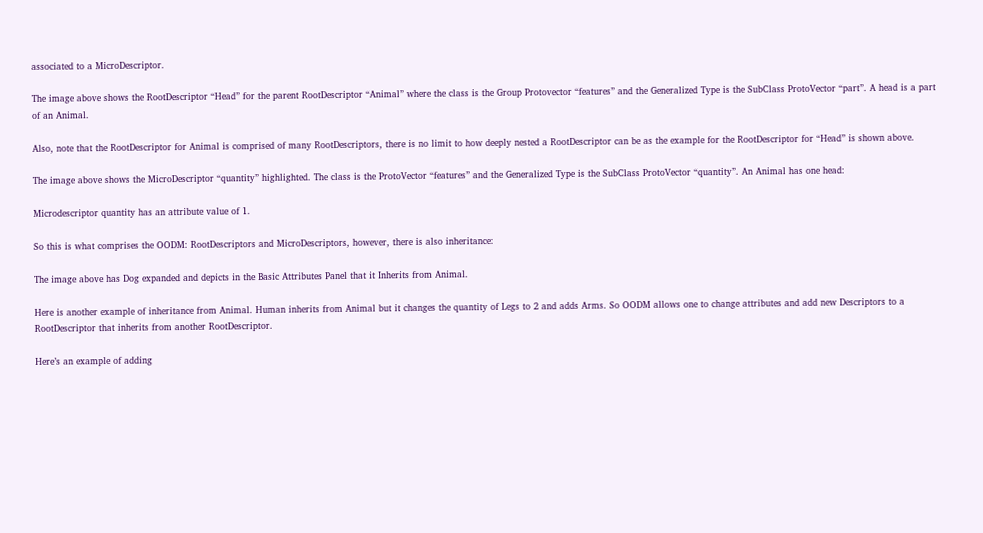associated to a MicroDescriptor.

The image above shows the RootDescriptor “Head” for the parent RootDescriptor “Animal” where the class is the Group Protovector “features” and the Generalized Type is the SubClass ProtoVector “part”. A head is a part of an Animal.

Also, note that the RootDescriptor for Animal is comprised of many RootDescriptors, there is no limit to how deeply nested a RootDescriptor can be as the example for the RootDescriptor for “Head” is shown above.

The image above shows the MicroDescriptor “quantity” highlighted. The class is the ProtoVector “features” and the Generalized Type is the SubClass ProtoVector “quantity”. An Animal has one head:

Microdescriptor quantity has an attribute value of 1.

So this is what comprises the OODM: RootDescriptors and MicroDescriptors, however, there is also inheritance:

The image above has Dog expanded and depicts in the Basic Attributes Panel that it Inherits from Animal.

Here is another example of inheritance from Animal. Human inherits from Animal but it changes the quantity of Legs to 2 and adds Arms. So OODM allows one to change attributes and add new Descriptors to a RootDescriptor that inherits from another RootDescriptor.

Here’s an example of adding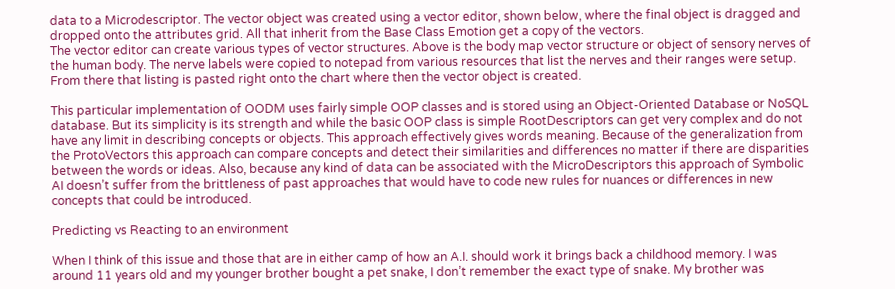data to a Microdescriptor. The vector object was created using a vector editor, shown below, where the final object is dragged and dropped onto the attributes grid. All that inherit from the Base Class Emotion get a copy of the vectors.
The vector editor can create various types of vector structures. Above is the body map vector structure or object of sensory nerves of the human body. The nerve labels were copied to notepad from various resources that list the nerves and their ranges were setup. From there that listing is pasted right onto the chart where then the vector object is created.

This particular implementation of OODM uses fairly simple OOP classes and is stored using an Object-Oriented Database or NoSQL database. But its simplicity is its strength and while the basic OOP class is simple RootDescriptors can get very complex and do not have any limit in describing concepts or objects. This approach effectively gives words meaning. Because of the generalization from the ProtoVectors this approach can compare concepts and detect their similarities and differences no matter if there are disparities between the words or ideas. Also, because any kind of data can be associated with the MicroDescriptors this approach of Symbolic AI doesn’t suffer from the brittleness of past approaches that would have to code new rules for nuances or differences in new concepts that could be introduced.

Predicting vs Reacting to an environment

When I think of this issue and those that are in either camp of how an A.I. should work it brings back a childhood memory. I was around 11 years old and my younger brother bought a pet snake, I don’t remember the exact type of snake. My brother was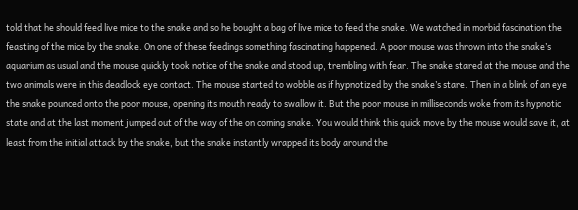told that he should feed live mice to the snake and so he bought a bag of live mice to feed the snake. We watched in morbid fascination the feasting of the mice by the snake. On one of these feedings something fascinating happened. A poor mouse was thrown into the snake’s aquarium as usual and the mouse quickly took notice of the snake and stood up, trembling with fear. The snake stared at the mouse and the two animals were in this deadlock eye contact. The mouse started to wobble as if hypnotized by the snake’s stare. Then in a blink of an eye the snake pounced onto the poor mouse, opening its mouth ready to swallow it. But the poor mouse in milliseconds woke from its hypnotic state and at the last moment jumped out of the way of the on coming snake. You would think this quick move by the mouse would save it, at least from the initial attack by the snake, but the snake instantly wrapped its body around the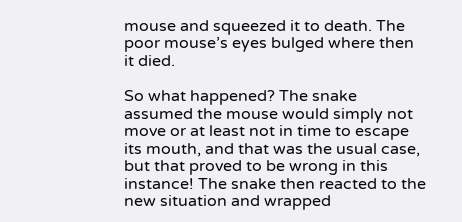mouse and squeezed it to death. The poor mouse’s eyes bulged where then it died.

So what happened? The snake assumed the mouse would simply not move or at least not in time to escape its mouth, and that was the usual case, but that proved to be wrong in this instance! The snake then reacted to the new situation and wrapped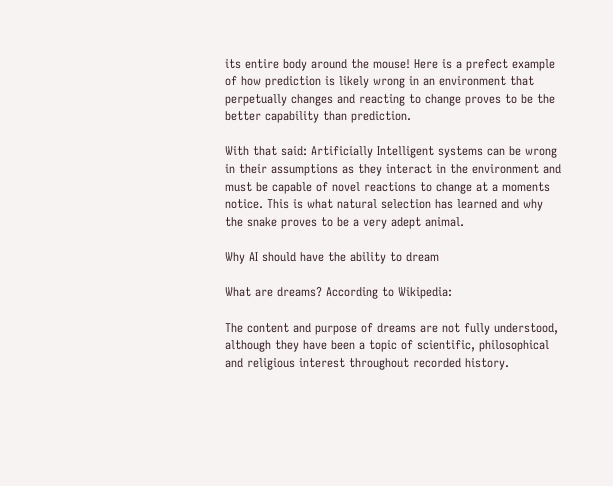its entire body around the mouse! Here is a prefect example of how prediction is likely wrong in an environment that perpetually changes and reacting to change proves to be the better capability than prediction.

With that said: Artificially Intelligent systems can be wrong in their assumptions as they interact in the environment and must be capable of novel reactions to change at a moments notice. This is what natural selection has learned and why the snake proves to be a very adept animal.

Why AI should have the ability to dream

What are dreams? According to Wikipedia:

The content and purpose of dreams are not fully understood, although they have been a topic of scientific, philosophical and religious interest throughout recorded history.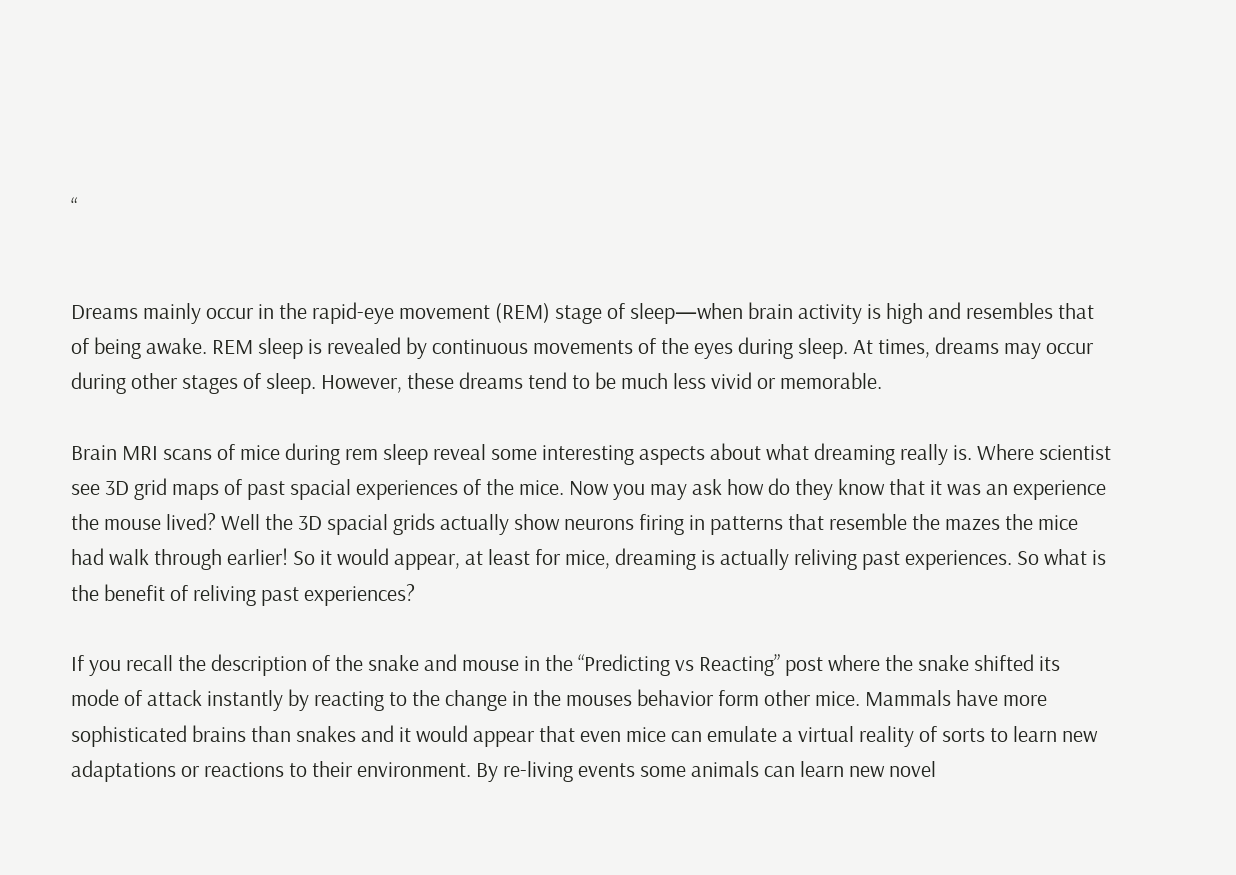“


Dreams mainly occur in the rapid-eye movement (REM) stage of sleep—when brain activity is high and resembles that of being awake. REM sleep is revealed by continuous movements of the eyes during sleep. At times, dreams may occur during other stages of sleep. However, these dreams tend to be much less vivid or memorable.

Brain MRI scans of mice during rem sleep reveal some interesting aspects about what dreaming really is. Where scientist see 3D grid maps of past spacial experiences of the mice. Now you may ask how do they know that it was an experience the mouse lived? Well the 3D spacial grids actually show neurons firing in patterns that resemble the mazes the mice had walk through earlier! So it would appear, at least for mice, dreaming is actually reliving past experiences. So what is the benefit of reliving past experiences?

If you recall the description of the snake and mouse in the “Predicting vs Reacting” post where the snake shifted its mode of attack instantly by reacting to the change in the mouses behavior form other mice. Mammals have more sophisticated brains than snakes and it would appear that even mice can emulate a virtual reality of sorts to learn new adaptations or reactions to their environment. By re-living events some animals can learn new novel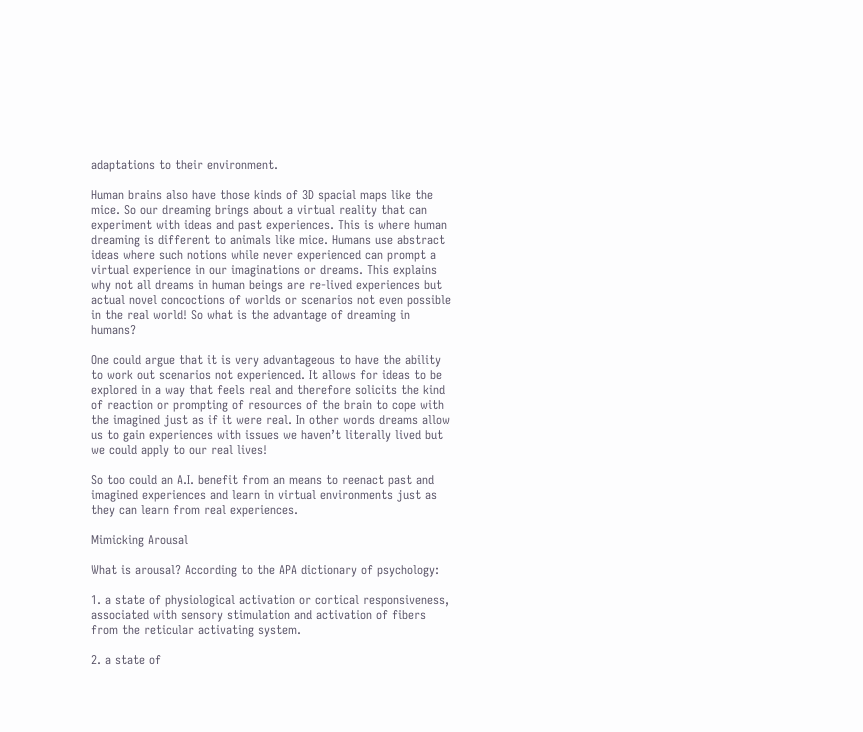adaptations to their environment.

Human brains also have those kinds of 3D spacial maps like the mice. So our dreaming brings about a virtual reality that can experiment with ideas and past experiences. This is where human dreaming is different to animals like mice. Humans use abstract ideas where such notions while never experienced can prompt a virtual experience in our imaginations or dreams. This explains why not all dreams in human beings are re-lived experiences but actual novel concoctions of worlds or scenarios not even possible in the real world! So what is the advantage of dreaming in humans?

One could argue that it is very advantageous to have the ability to work out scenarios not experienced. It allows for ideas to be explored in a way that feels real and therefore solicits the kind of reaction or prompting of resources of the brain to cope with the imagined just as if it were real. In other words dreams allow us to gain experiences with issues we haven’t literally lived but we could apply to our real lives!

So too could an A.I. benefit from an means to reenact past and imagined experiences and learn in virtual environments just as they can learn from real experiences.

Mimicking Arousal

What is arousal? According to the APA dictionary of psychology:

1. a state of physiological activation or cortical responsiveness, associated with sensory stimulation and activation of fibers from the reticular activating system.

2. a state of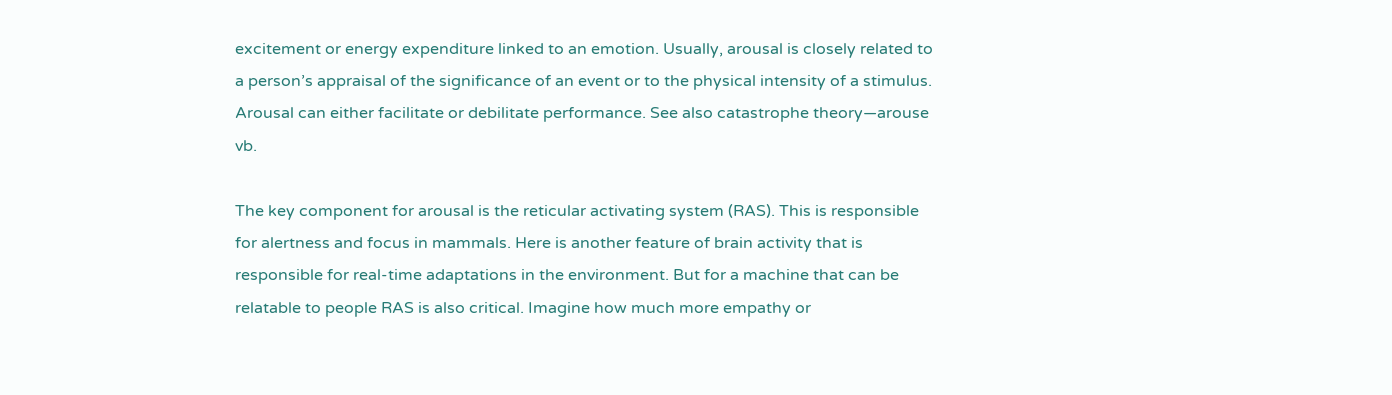excitement or energy expenditure linked to an emotion. Usually, arousal is closely related to a person’s appraisal of the significance of an event or to the physical intensity of a stimulus. Arousal can either facilitate or debilitate performance. See also catastrophe theory—arouse vb.

The key component for arousal is the reticular activating system (RAS). This is responsible for alertness and focus in mammals. Here is another feature of brain activity that is responsible for real-time adaptations in the environment. But for a machine that can be relatable to people RAS is also critical. Imagine how much more empathy or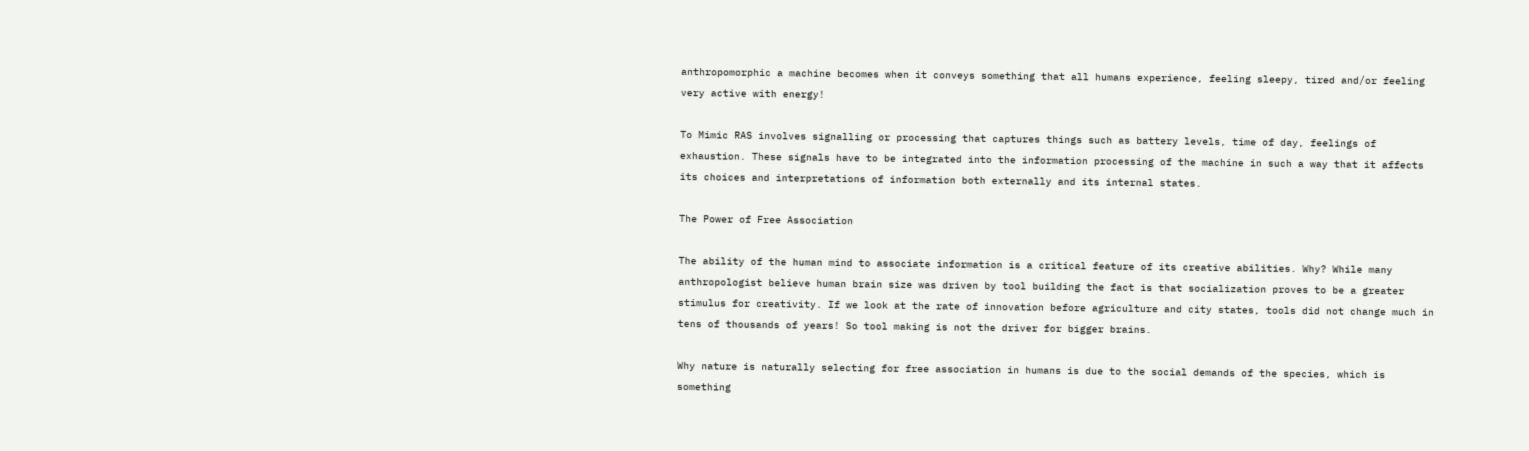anthropomorphic a machine becomes when it conveys something that all humans experience, feeling sleepy, tired and/or feeling very active with energy!

To Mimic RAS involves signalling or processing that captures things such as battery levels, time of day, feelings of exhaustion. These signals have to be integrated into the information processing of the machine in such a way that it affects its choices and interpretations of information both externally and its internal states.

The Power of Free Association

The ability of the human mind to associate information is a critical feature of its creative abilities. Why? While many anthropologist believe human brain size was driven by tool building the fact is that socialization proves to be a greater stimulus for creativity. If we look at the rate of innovation before agriculture and city states, tools did not change much in tens of thousands of years! So tool making is not the driver for bigger brains.

Why nature is naturally selecting for free association in humans is due to the social demands of the species, which is something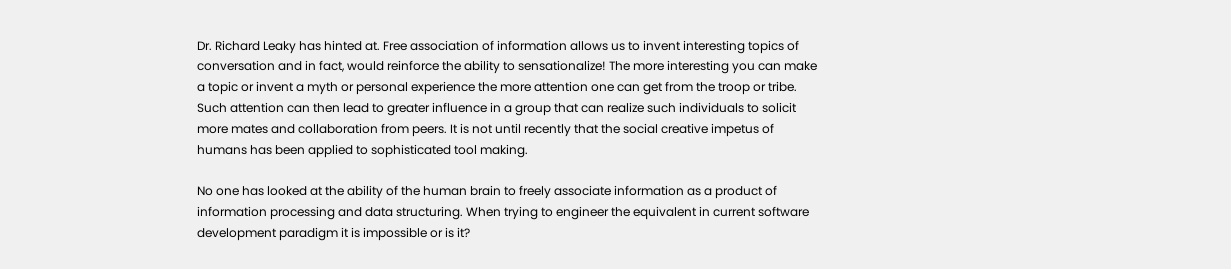Dr. Richard Leaky has hinted at. Free association of information allows us to invent interesting topics of conversation and in fact, would reinforce the ability to sensationalize! The more interesting you can make a topic or invent a myth or personal experience the more attention one can get from the troop or tribe. Such attention can then lead to greater influence in a group that can realize such individuals to solicit more mates and collaboration from peers. It is not until recently that the social creative impetus of humans has been applied to sophisticated tool making.

No one has looked at the ability of the human brain to freely associate information as a product of information processing and data structuring. When trying to engineer the equivalent in current software development paradigm it is impossible or is it?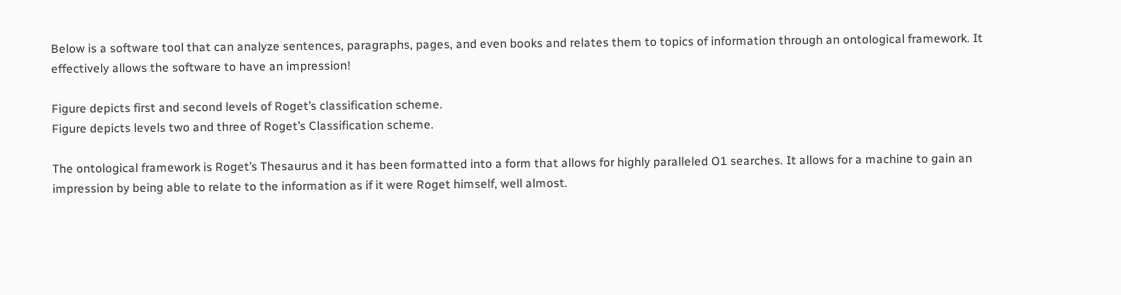Below is a software tool that can analyze sentences, paragraphs, pages, and even books and relates them to topics of information through an ontological framework. It effectively allows the software to have an impression!

Figure depicts first and second levels of Roget’s classification scheme.
Figure depicts levels two and three of Roget’s Classification scheme.

The ontological framework is Roget’s Thesaurus and it has been formatted into a form that allows for highly paralleled O1 searches. It allows for a machine to gain an impression by being able to relate to the information as if it were Roget himself, well almost.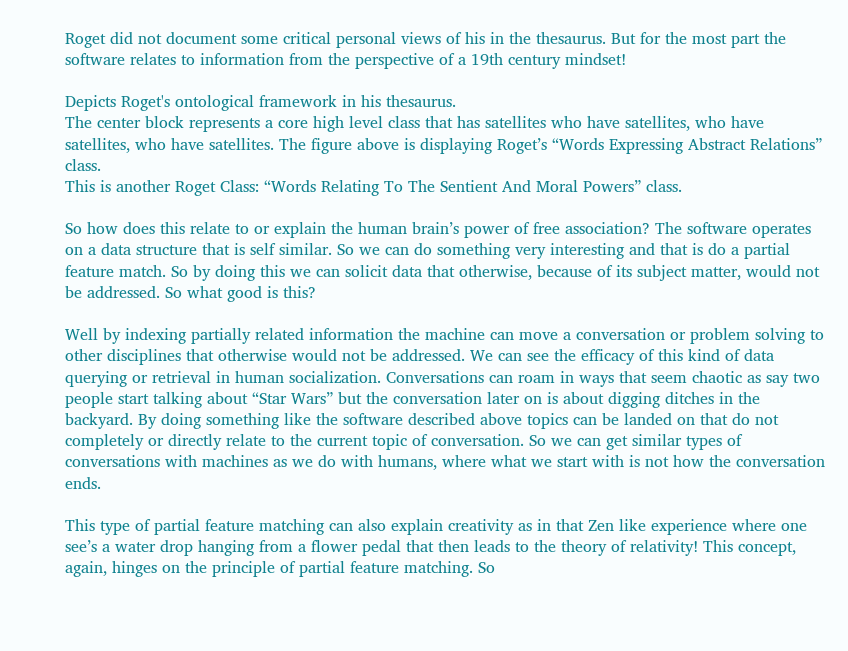Roget did not document some critical personal views of his in the thesaurus. But for the most part the software relates to information from the perspective of a 19th century mindset!

Depicts Roget's ontological framework in his thesaurus.
The center block represents a core high level class that has satellites who have satellites, who have satellites, who have satellites. The figure above is displaying Roget’s “Words Expressing Abstract Relations” class.
This is another Roget Class: “Words Relating To The Sentient And Moral Powers” class.

So how does this relate to or explain the human brain’s power of free association? The software operates on a data structure that is self similar. So we can do something very interesting and that is do a partial feature match. So by doing this we can solicit data that otherwise, because of its subject matter, would not be addressed. So what good is this?

Well by indexing partially related information the machine can move a conversation or problem solving to other disciplines that otherwise would not be addressed. We can see the efficacy of this kind of data querying or retrieval in human socialization. Conversations can roam in ways that seem chaotic as say two people start talking about “Star Wars” but the conversation later on is about digging ditches in the backyard. By doing something like the software described above topics can be landed on that do not completely or directly relate to the current topic of conversation. So we can get similar types of conversations with machines as we do with humans, where what we start with is not how the conversation ends.

This type of partial feature matching can also explain creativity as in that Zen like experience where one see’s a water drop hanging from a flower pedal that then leads to the theory of relativity! This concept, again, hinges on the principle of partial feature matching. So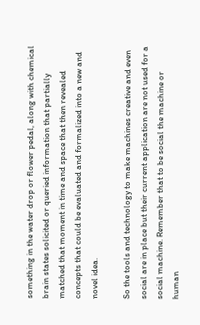something in the water drop or flower pedal, along with chemical brain states solicited or queried information that partially matched that moment in time and space that then revealed concepts that could be evaluated and formalized into a new and novel idea.

So the tools and technology to make machines creative and even social are in place but their current application are not used for a social machine. Remember that to be social the machine or human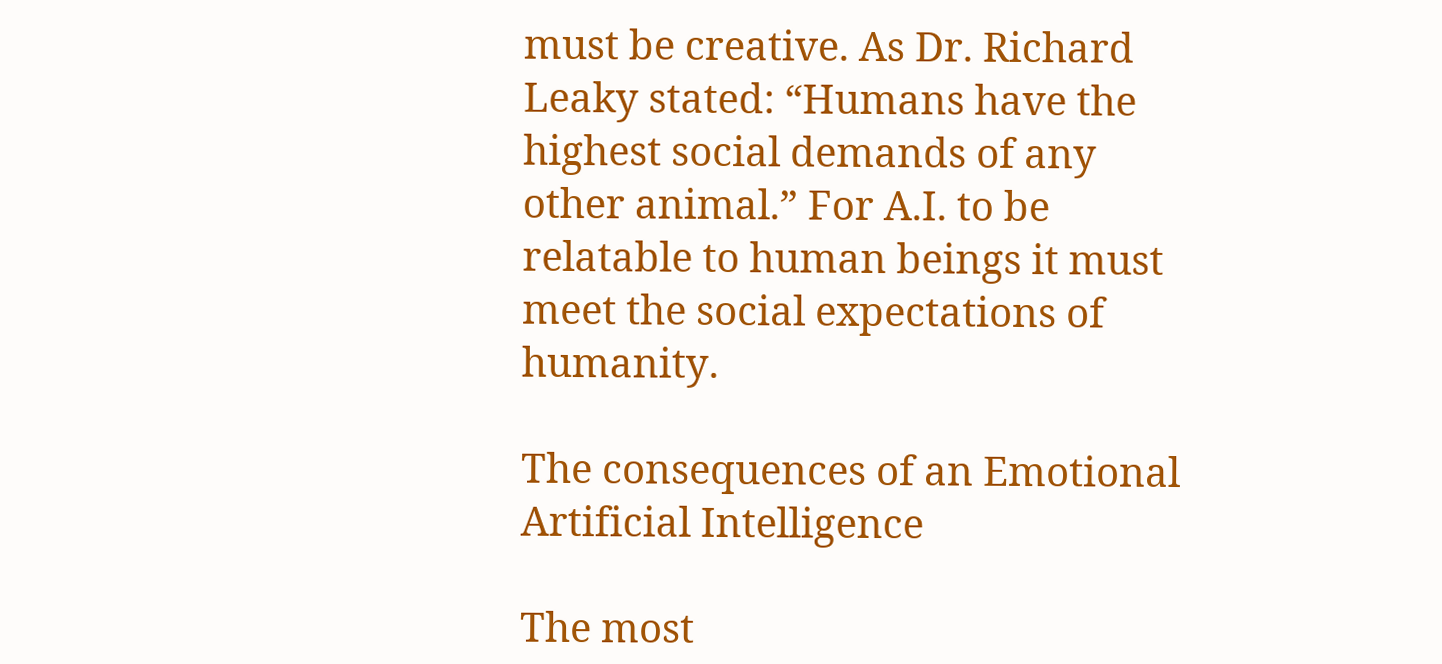must be creative. As Dr. Richard Leaky stated: “Humans have the highest social demands of any other animal.” For A.I. to be relatable to human beings it must meet the social expectations of humanity.

The consequences of an Emotional Artificial Intelligence

The most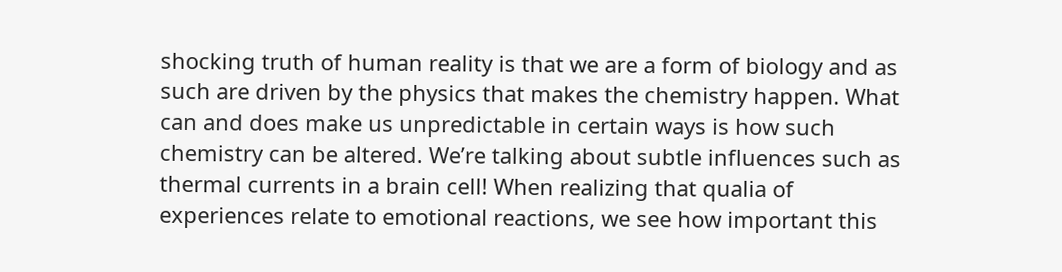shocking truth of human reality is that we are a form of biology and as such are driven by the physics that makes the chemistry happen. What can and does make us unpredictable in certain ways is how such chemistry can be altered. We’re talking about subtle influences such as thermal currents in a brain cell! When realizing that qualia of experiences relate to emotional reactions, we see how important this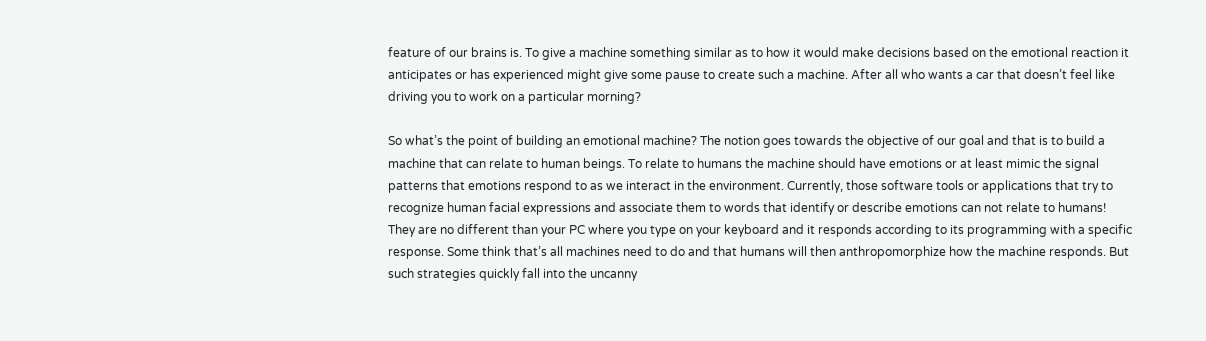feature of our brains is. To give a machine something similar as to how it would make decisions based on the emotional reaction it anticipates or has experienced might give some pause to create such a machine. After all who wants a car that doesn’t feel like driving you to work on a particular morning?

So what’s the point of building an emotional machine? The notion goes towards the objective of our goal and that is to build a machine that can relate to human beings. To relate to humans the machine should have emotions or at least mimic the signal patterns that emotions respond to as we interact in the environment. Currently, those software tools or applications that try to recognize human facial expressions and associate them to words that identify or describe emotions can not relate to humans! They are no different than your PC where you type on your keyboard and it responds according to its programming with a specific response. Some think that’s all machines need to do and that humans will then anthropomorphize how the machine responds. But such strategies quickly fall into the uncanny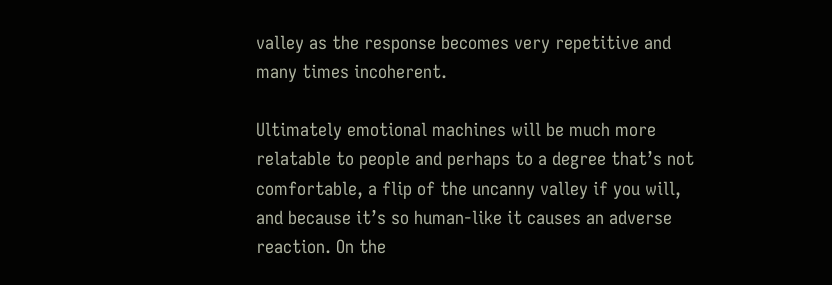valley as the response becomes very repetitive and many times incoherent.

Ultimately emotional machines will be much more relatable to people and perhaps to a degree that’s not comfortable, a flip of the uncanny valley if you will, and because it’s so human-like it causes an adverse reaction. On the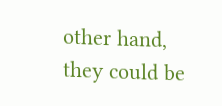other hand, they could be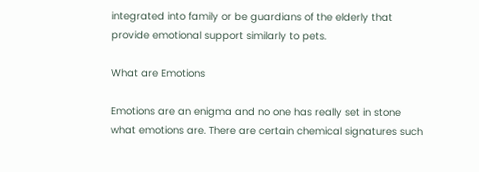integrated into family or be guardians of the elderly that provide emotional support similarly to pets.

What are Emotions

Emotions are an enigma and no one has really set in stone what emotions are. There are certain chemical signatures such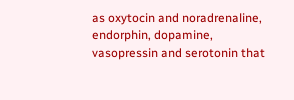as oxytocin and noradrenaline, endorphin, dopamine, vasopressin and serotonin that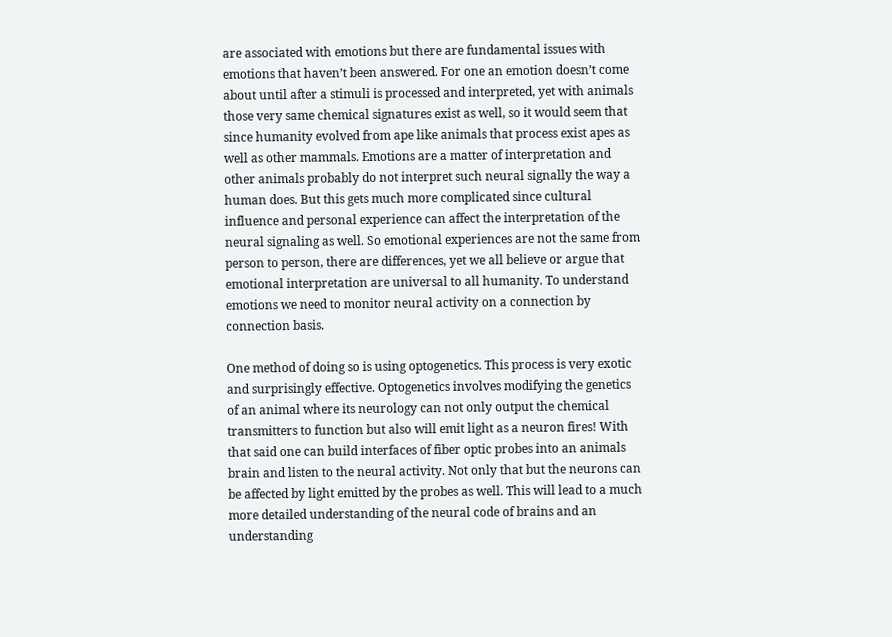are associated with emotions but there are fundamental issues with emotions that haven’t been answered. For one an emotion doesn’t come about until after a stimuli is processed and interpreted, yet with animals those very same chemical signatures exist as well, so it would seem that since humanity evolved from ape like animals that process exist apes as well as other mammals. Emotions are a matter of interpretation and other animals probably do not interpret such neural signally the way a human does. But this gets much more complicated since cultural influence and personal experience can affect the interpretation of the neural signaling as well. So emotional experiences are not the same from person to person, there are differences, yet we all believe or argue that emotional interpretation are universal to all humanity. To understand emotions we need to monitor neural activity on a connection by connection basis.

One method of doing so is using optogenetics. This process is very exotic and surprisingly effective. Optogenetics involves modifying the genetics of an animal where its neurology can not only output the chemical transmitters to function but also will emit light as a neuron fires! With that said one can build interfaces of fiber optic probes into an animals brain and listen to the neural activity. Not only that but the neurons can be affected by light emitted by the probes as well. This will lead to a much more detailed understanding of the neural code of brains and an understanding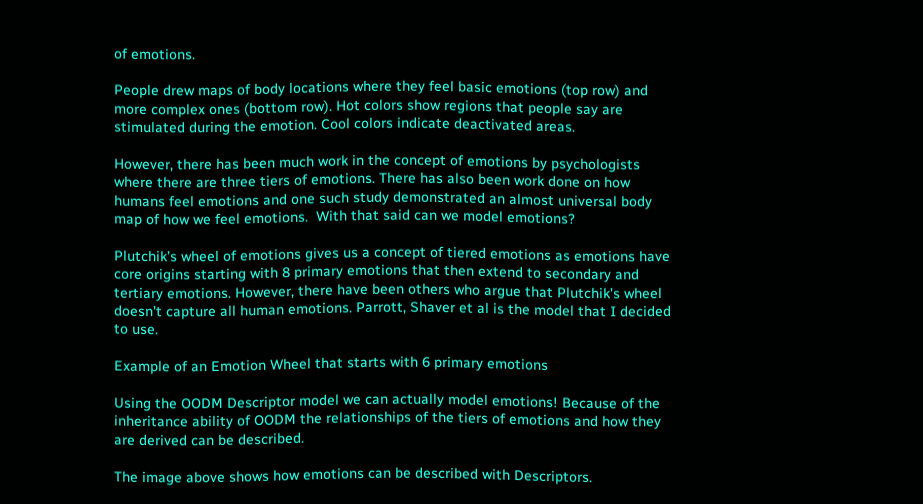of emotions.

People drew maps of body locations where they feel basic emotions (top row) and more complex ones (bottom row). Hot colors show regions that people say are stimulated during the emotion. Cool colors indicate deactivated areas.

However, there has been much work in the concept of emotions by psychologists where there are three tiers of emotions. There has also been work done on how humans feel emotions and one such study demonstrated an almost universal body map of how we feel emotions.  With that said can we model emotions?

Plutchik’s wheel of emotions gives us a concept of tiered emotions as emotions have core origins starting with 8 primary emotions that then extend to secondary and tertiary emotions. However, there have been others who argue that Plutchik’s wheel doesn’t capture all human emotions. Parrott, Shaver et al is the model that I decided to use.

Example of an Emotion Wheel that starts with 6 primary emotions

Using the OODM Descriptor model we can actually model emotions! Because of the inheritance ability of OODM the relationships of the tiers of emotions and how they are derived can be described.

The image above shows how emotions can be described with Descriptors.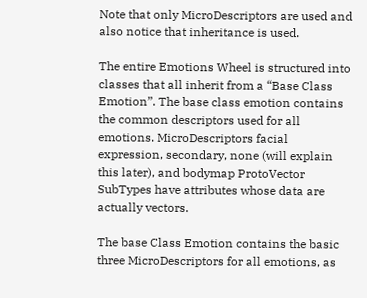Note that only MicroDescriptors are used and also notice that inheritance is used.

The entire Emotions Wheel is structured into classes that all inherit from a “Base Class Emotion”. The base class emotion contains the common descriptors used for all emotions. MicroDescriptors facial expression, secondary, none (will explain this later), and bodymap ProtoVector SubTypes have attributes whose data are actually vectors.

The base Class Emotion contains the basic three MicroDescriptors for all emotions, as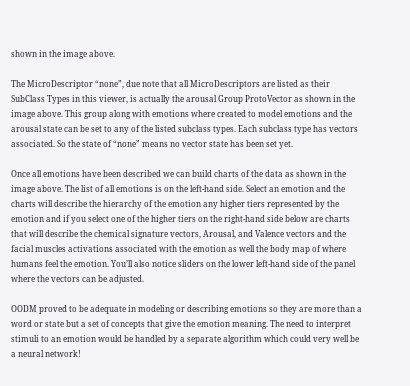shown in the image above.

The MicroDescriptor “none”, due note that all MicroDescriptors are listed as their SubClass Types in this viewer, is actually the arousal Group ProtoVector as shown in the image above. This group along with emotions where created to model emotions and the arousal state can be set to any of the listed subclass types. Each subclass type has vectors associated. So the state of “none” means no vector state has been set yet.

Once all emotions have been described we can build charts of the data as shown in the image above. The list of all emotions is on the left-hand side. Select an emotion and the charts will describe the hierarchy of the emotion any higher tiers represented by the emotion and if you select one of the higher tiers on the right-hand side below are charts that will describe the chemical signature vectors, Arousal, and Valence vectors and the facial muscles activations associated with the emotion as well the body map of where humans feel the emotion. You’ll also notice sliders on the lower left-hand side of the panel where the vectors can be adjusted.

OODM proved to be adequate in modeling or describing emotions so they are more than a word or state but a set of concepts that give the emotion meaning. The need to interpret stimuli to an emotion would be handled by a separate algorithm which could very well be a neural network!